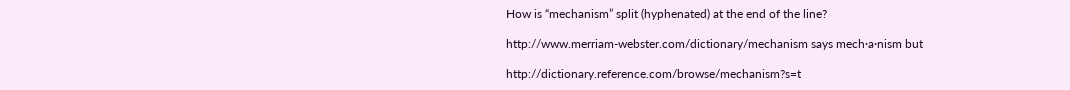How is “mechanism” split (hyphenated) at the end of the line?

http://www.merriam-webster.com/dictionary/mechanism says mech·a·nism but

http://dictionary.reference.com/browse/mechanism?s=t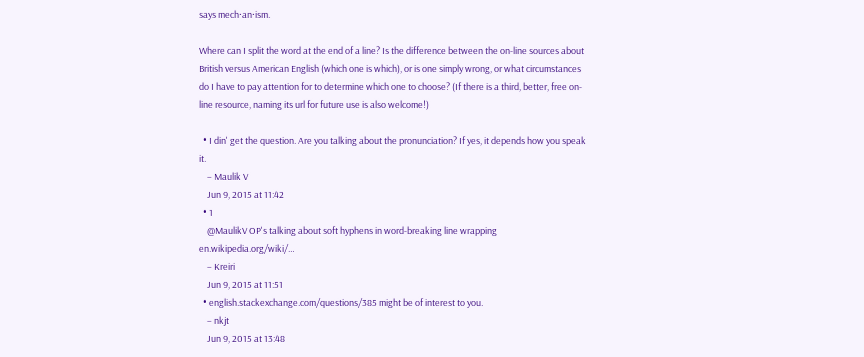says mech·an·ism.

Where can I split the word at the end of a line? Is the difference between the on-line sources about British versus American English (which one is which), or is one simply wrong, or what circumstances do I have to pay attention for to determine which one to choose? (If there is a third, better, free on-line resource, naming its url for future use is also welcome!)

  • I din' get the question. Are you talking about the pronunciation? If yes, it depends how you speak it.
    – Maulik V
    Jun 9, 2015 at 11:42
  • 1
    @MaulikV OP's talking about soft hyphens in word-breaking line wrapping en.wikipedia.org/wiki/…
    – Kreiri
    Jun 9, 2015 at 11:51
  • english.stackexchange.com/questions/385 might be of interest to you.
    – nkjt
    Jun 9, 2015 at 13:48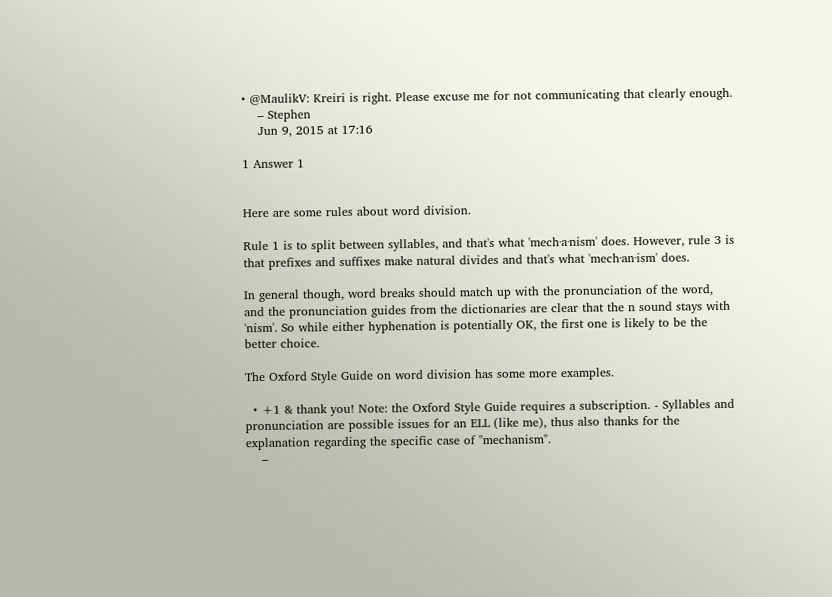• @MaulikV: Kreiri is right. Please excuse me for not communicating that clearly enough.
    – Stephen
    Jun 9, 2015 at 17:16

1 Answer 1


Here are some rules about word division.

Rule 1 is to split between syllables, and that's what 'mech·a·nism' does. However, rule 3 is that prefixes and suffixes make natural divides and that's what 'mech·an·ism' does.

In general though, word breaks should match up with the pronunciation of the word, and the pronunciation guides from the dictionaries are clear that the n sound stays with 'nism'. So while either hyphenation is potentially OK, the first one is likely to be the better choice.

The Oxford Style Guide on word division has some more examples.

  • +1 & thank you! Note: the Oxford Style Guide requires a subscription. - Syllables and pronunciation are possible issues for an ELL (like me), thus also thanks for the explanation regarding the specific case of "mechanism".
    –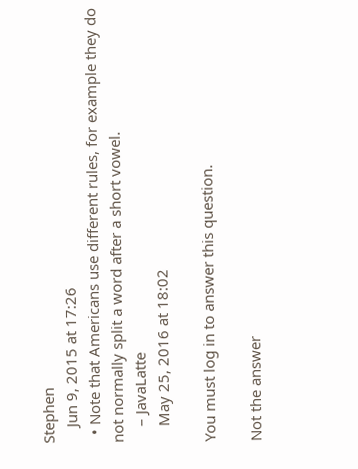Stephen
    Jun 9, 2015 at 17:26
  • Note that Americans use different rules, for example they do not normally split a word after a short vowel.
    – JavaLatte
    May 25, 2016 at 18:02

You must log in to answer this question.

Not the answer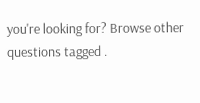you're looking for? Browse other questions tagged .